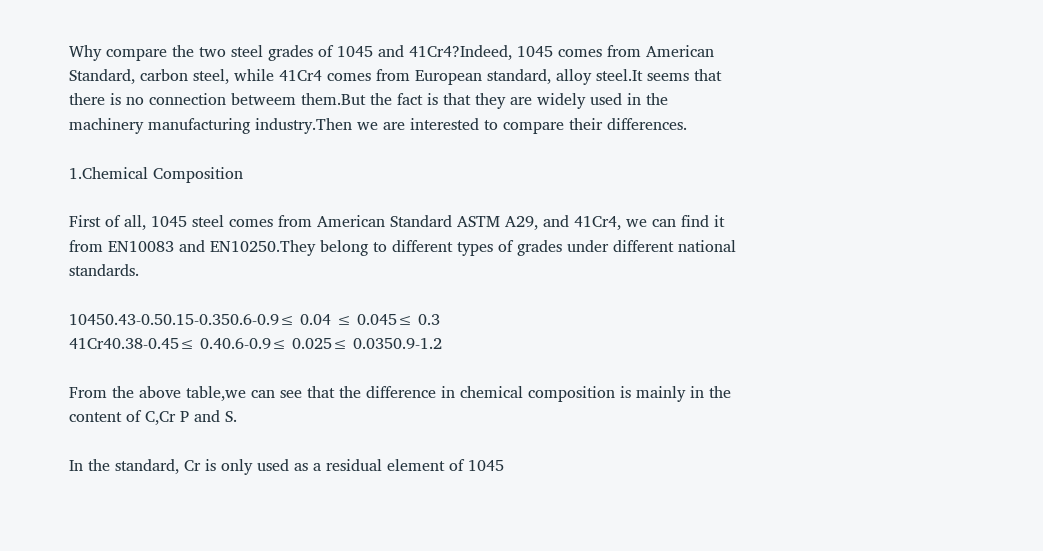Why compare the two steel grades of 1045 and 41Cr4?Indeed, 1045 comes from American Standard, carbon steel, while 41Cr4 comes from European standard, alloy steel.It seems that there is no connection betweem them.But the fact is that they are widely used in the machinery manufacturing industry.Then we are interested to compare their differences.

1.Chemical Composition

First of all, 1045 steel comes from American Standard ASTM A29, and 41Cr4, we can find it from EN10083 and EN10250.They belong to different types of grades under different national standards.

10450.43-0.50.15-0.350.6-0.9≤ 0.04 ≤ 0.045≤ 0.3
41Cr40.38-0.45≤ 0.40.6-0.9≤ 0.025≤ 0.0350.9-1.2

From the above table,we can see that the difference in chemical composition is mainly in the content of C,Cr P and S.

In the standard, Cr is only used as a residual element of 1045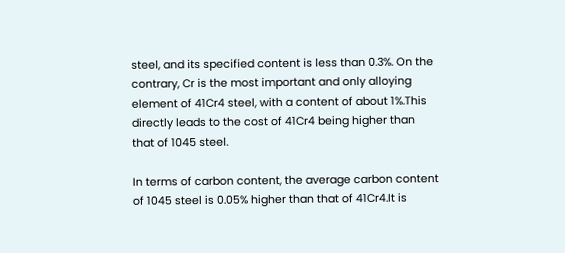steel, and its specified content is less than 0.3%. On the contrary, Cr is the most important and only alloying element of 41Cr4 steel, with a content of about 1%.This directly leads to the cost of 41Cr4 being higher than that of 1045 steel.

In terms of carbon content, the average carbon content of 1045 steel is 0.05% higher than that of 41Cr4.It is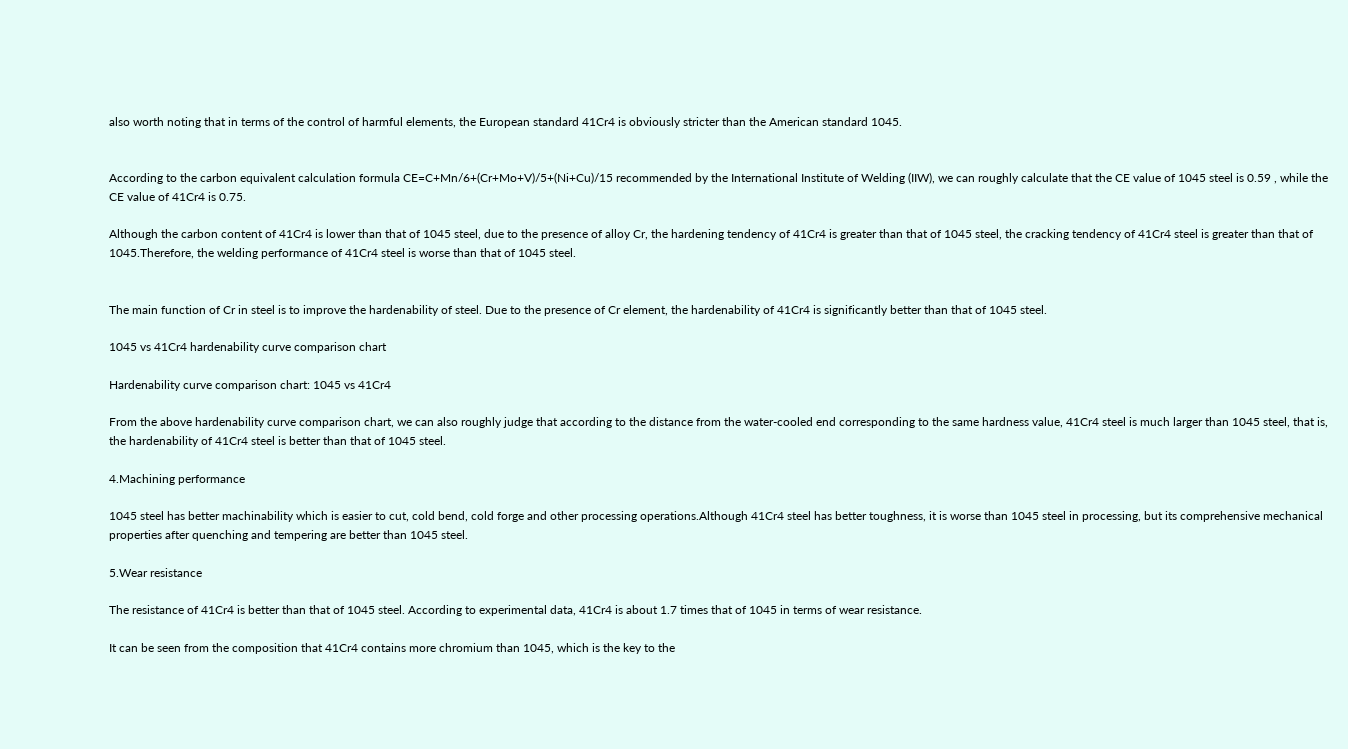also worth noting that in terms of the control of harmful elements, the European standard 41Cr4 is obviously stricter than the American standard 1045.


According to the carbon equivalent calculation formula CE=C+Mn/6+(Cr+Mo+V)/5+(Ni+Cu)/15 recommended by the International Institute of Welding (IIW), we can roughly calculate that the CE value of 1045 steel is 0.59 , while the CE value of 41Cr4 is 0.75.

Although the carbon content of 41Cr4 is lower than that of 1045 steel, due to the presence of alloy Cr, the hardening tendency of 41Cr4 is greater than that of 1045 steel, the cracking tendency of 41Cr4 steel is greater than that of 1045.Therefore, the welding performance of 41Cr4 steel is worse than that of 1045 steel.


The main function of Cr in steel is to improve the hardenability of steel. Due to the presence of Cr element, the hardenability of 41Cr4 is significantly better than that of 1045 steel.

1045 vs 41Cr4 hardenability curve comparison chart

Hardenability curve comparison chart: 1045 vs 41Cr4

From the above hardenability curve comparison chart, we can also roughly judge that according to the distance from the water-cooled end corresponding to the same hardness value, 41Cr4 steel is much larger than 1045 steel, that is, the hardenability of 41Cr4 steel is better than that of 1045 steel.

4.Machining performance

1045 steel has better machinability which is easier to cut, cold bend, cold forge and other processing operations.Although 41Cr4 steel has better toughness, it is worse than 1045 steel in processing, but its comprehensive mechanical properties after quenching and tempering are better than 1045 steel.

5.Wear resistance

The resistance of 41Cr4 is better than that of 1045 steel. According to experimental data, 41Cr4 is about 1.7 times that of 1045 in terms of wear resistance.

It can be seen from the composition that 41Cr4 contains more chromium than 1045, which is the key to the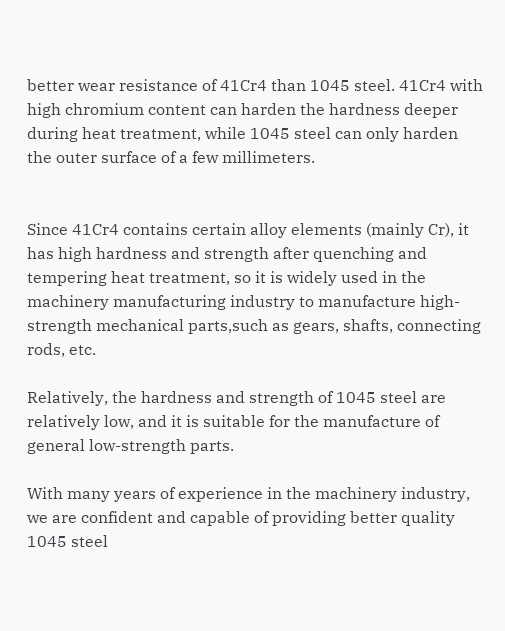better wear resistance of 41Cr4 than 1045 steel. 41Cr4 with high chromium content can harden the hardness deeper during heat treatment, while 1045 steel can only harden the outer surface of a few millimeters.


Since 41Cr4 contains certain alloy elements (mainly Cr), it has high hardness and strength after quenching and tempering heat treatment, so it is widely used in the machinery manufacturing industry to manufacture high-strength mechanical parts,such as gears, shafts, connecting rods, etc.

Relatively, the hardness and strength of 1045 steel are relatively low, and it is suitable for the manufacture of general low-strength parts.

With many years of experience in the machinery industry, we are confident and capable of providing better quality 1045 steel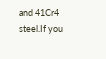and 41Cr4 steel.If you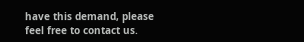have this demand, please feel free to contact us.